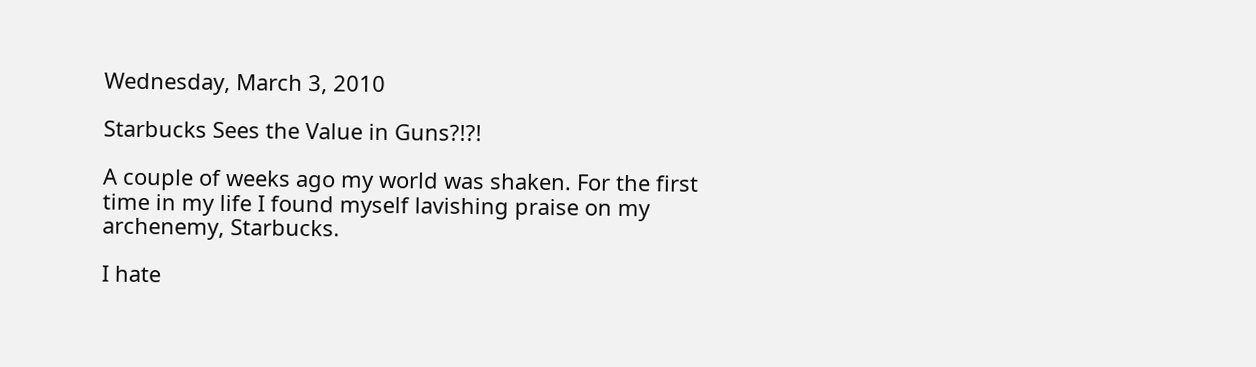Wednesday, March 3, 2010

Starbucks Sees the Value in Guns?!?!

A couple of weeks ago my world was shaken. For the first time in my life I found myself lavishing praise on my archenemy, Starbucks.

I hate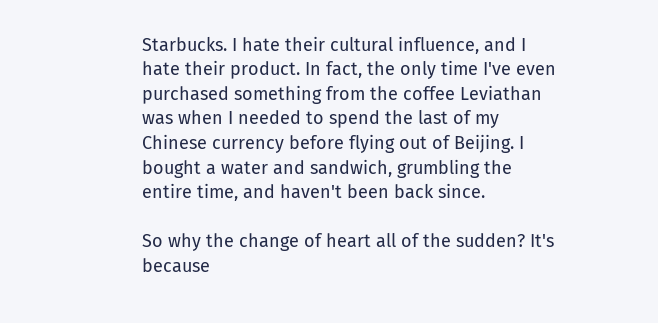Starbucks. I hate their cultural influence, and I hate their product. In fact, the only time I've even purchased something from the coffee Leviathan was when I needed to spend the last of my Chinese currency before flying out of Beijing. I bought a water and sandwich, grumbling the entire time, and haven't been back since.

So why the change of heart all of the sudden? It's because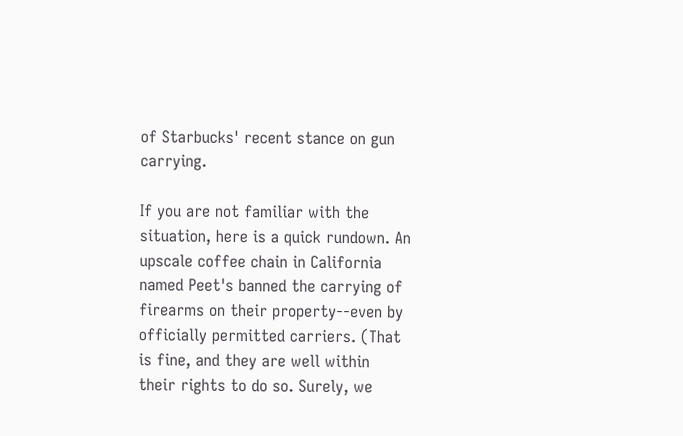of Starbucks' recent stance on gun carrying.

If you are not familiar with the situation, here is a quick rundown. An upscale coffee chain in California named Peet's banned the carrying of firearms on their property--even by officially permitted carriers. (That is fine, and they are well within their rights to do so. Surely, we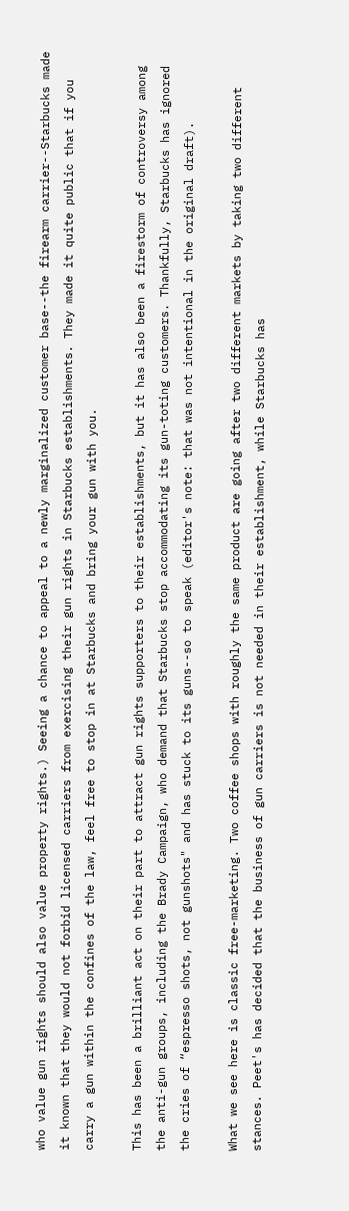who value gun rights should also value property rights.) Seeing a chance to appeal to a newly marginalized customer base--the firearm carrier--Starbucks made it known that they would not forbid licensed carriers from exercising their gun rights in Starbucks establishments. They made it quite public that if you carry a gun within the confines of the law, feel free to stop in at Starbucks and bring your gun with you.

This has been a brilliant act on their part to attract gun rights supporters to their establishments, but it has also been a firestorm of controversy among the anti-gun groups, including the Brady Campaign, who demand that Starbucks stop accommodating its gun-toting customers. Thankfully, Starbucks has ignored the cries of “espresso shots, not gunshots" and has stuck to its guns--so to speak (editor's note: that was not intentional in the original draft).

What we see here is classic free-marketing. Two coffee shops with roughly the same product are going after two different markets by taking two different stances. Peet's has decided that the business of gun carriers is not needed in their establishment, while Starbucks has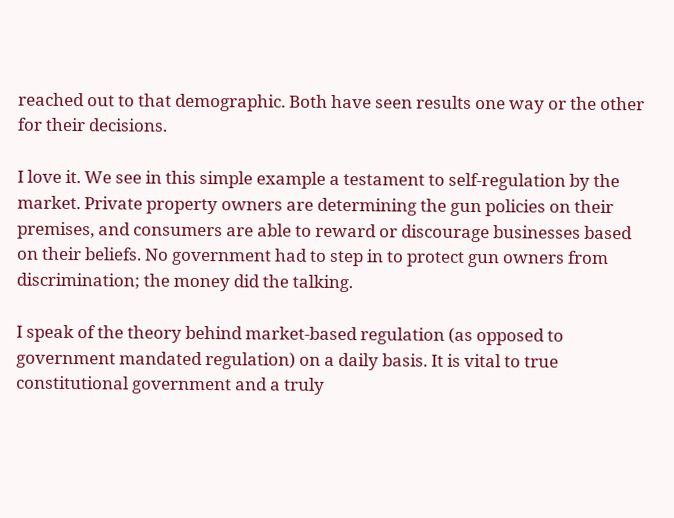reached out to that demographic. Both have seen results one way or the other for their decisions.

I love it. We see in this simple example a testament to self-regulation by the market. Private property owners are determining the gun policies on their premises, and consumers are able to reward or discourage businesses based on their beliefs. No government had to step in to protect gun owners from discrimination; the money did the talking.

I speak of the theory behind market-based regulation (as opposed to government mandated regulation) on a daily basis. It is vital to true constitutional government and a truly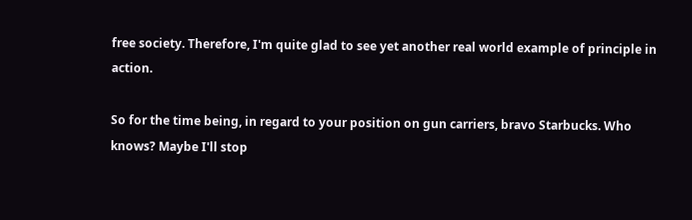free society. Therefore, I'm quite glad to see yet another real world example of principle in action.

So for the time being, in regard to your position on gun carriers, bravo Starbucks. Who knows? Maybe I'll stop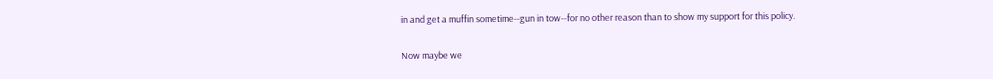in and get a muffin sometime--gun in tow--for no other reason than to show my support for this policy.

Now maybe we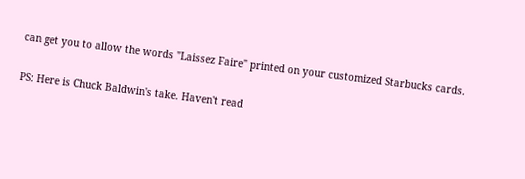can get you to allow the words "Laissez Faire" printed on your customized Starbucks cards.

PS: Here is Chuck Baldwin's take. Haven't read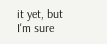it yet, but I'm sure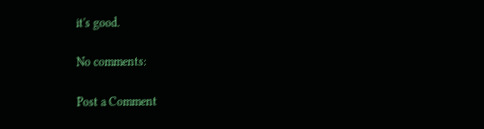it's good.

No comments:

Post a Comment